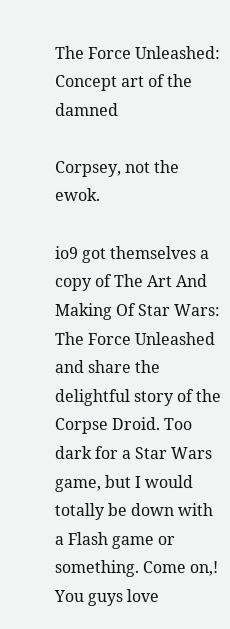The Force Unleashed: Concept art of the damned

Corpsey, not the ewok.

io9 got themselves a copy of The Art And Making Of Star Wars: The Force Unleashed and share the delightful story of the Corpse Droid. Too dark for a Star Wars game, but I would totally be down with a Flash game or something. Come on,! You guys love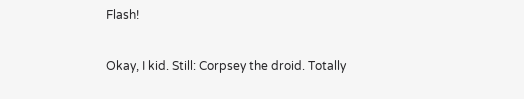Flash!

Okay, I kid. Still: Corpsey the droid. Totally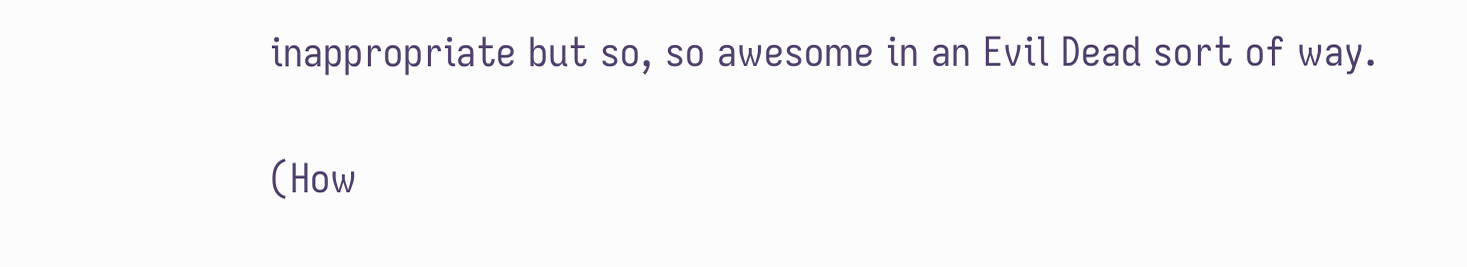inappropriate but so, so awesome in an Evil Dead sort of way.

(How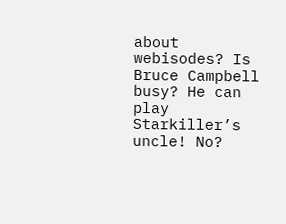about webisodes? Is Bruce Campbell busy? He can play Starkiller’s uncle! No?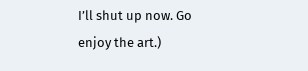I’ll shut up now. Go enjoy the art.)